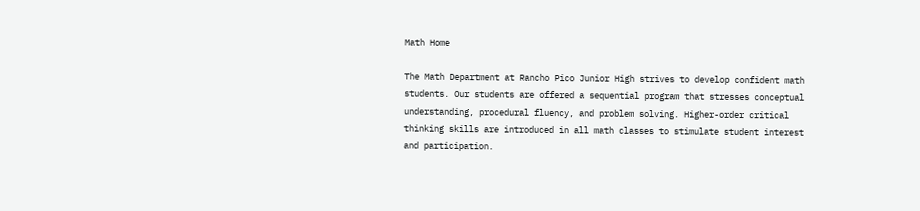Math Home

The Math Department at Rancho Pico Junior High strives to develop confident math students. Our students are offered a sequential program that stresses conceptual understanding, procedural fluency, and problem solving. Higher-order critical thinking skills are introduced in all math classes to stimulate student interest and participation.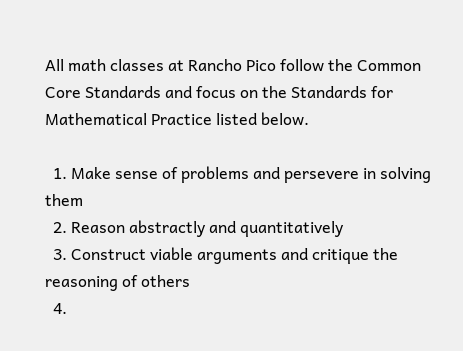All math classes at Rancho Pico follow the Common Core Standards and focus on the Standards for Mathematical Practice listed below.

  1. Make sense of problems and persevere in solving them
  2. Reason abstractly and quantitatively
  3. Construct viable arguments and critique the reasoning of others
  4.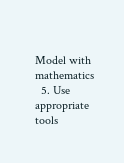Model with mathematics
  5. Use appropriate tools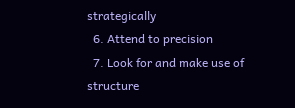strategically
  6. Attend to precision
  7. Look for and make use of structure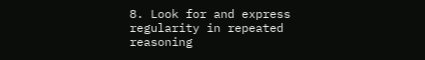8. Look for and express regularity in repeated reasoning